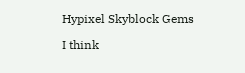Hypixel Skyblock Gems

I think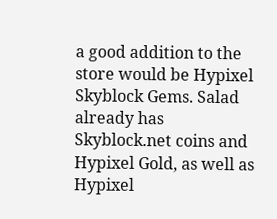a good addition to the store would be Hypixel Skyblock Gems. Salad already has Skyblock.net coins and Hypixel Gold, as well as Hypixel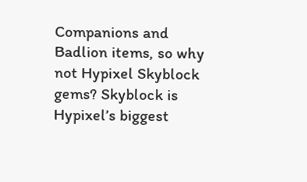Companions and Badlion items, so why not Hypixel Skyblock gems? Skyblock is Hypixel’s biggest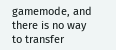gamemode, and there is no way to transfer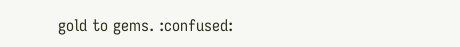gold to gems. :confused: